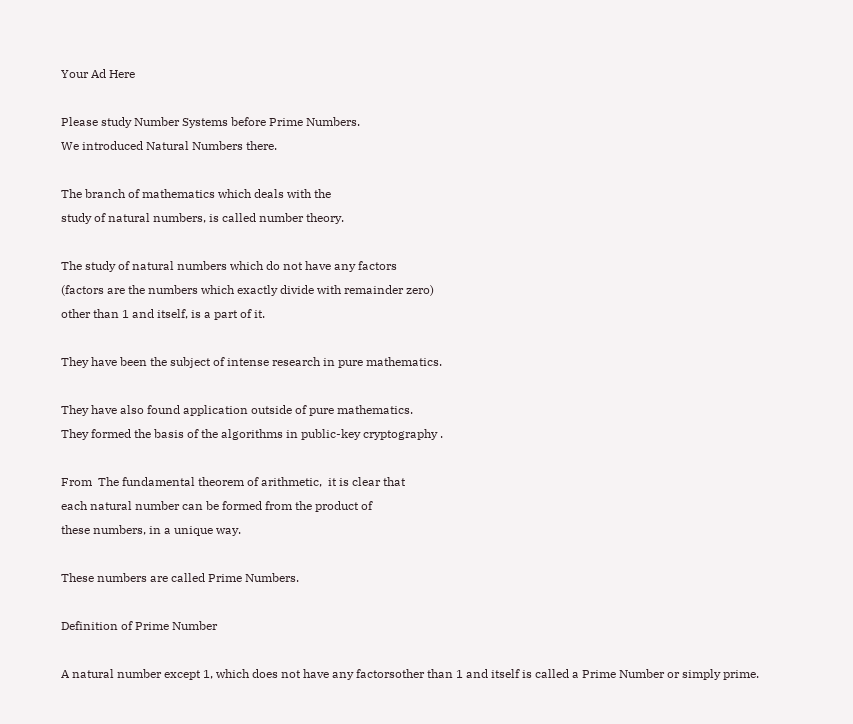Your Ad Here

Please study Number Systems before Prime Numbers.
We introduced Natural Numbers there.

The branch of mathematics which deals with the
study of natural numbers, is called number theory.

The study of natural numbers which do not have any factors
(factors are the numbers which exactly divide with remainder zero)
other than 1 and itself, is a part of it.

They have been the subject of intense research in pure mathematics.

They have also found application outside of pure mathematics.
They formed the basis of the algorithms in public-key cryptography .

From  The fundamental theorem of arithmetic,  it is clear that
each natural number can be formed from the product of
these numbers, in a unique way.

These numbers are called Prime Numbers.

Definition of Prime Number

A natural number except 1, which does not have any factorsother than 1 and itself is called a Prime Number or simply prime.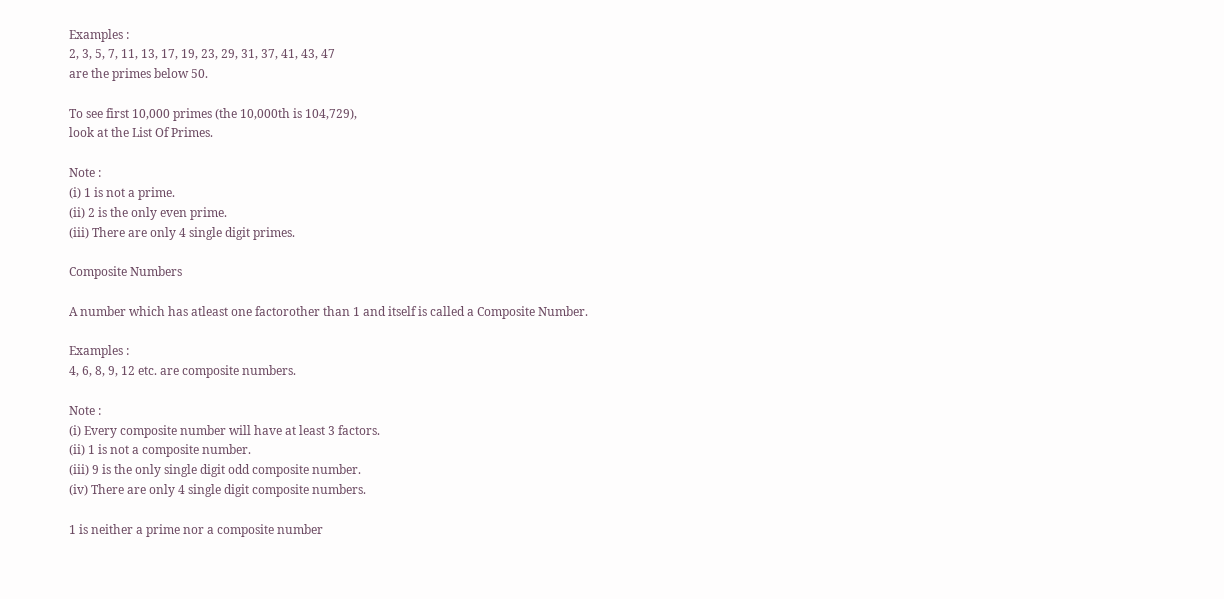Examples :
2, 3, 5, 7, 11, 13, 17, 19, 23, 29, 31, 37, 41, 43, 47
are the primes below 50.

To see first 10,000 primes (the 10,000th is 104,729),
look at the List Of Primes.

Note :
(i) 1 is not a prime.
(ii) 2 is the only even prime.
(iii) There are only 4 single digit primes.

Composite Numbers

A number which has atleast one factorother than 1 and itself is called a Composite Number.

Examples :
4, 6, 8, 9, 12 etc. are composite numbers.

Note :
(i) Every composite number will have at least 3 factors.
(ii) 1 is not a composite number.
(iii) 9 is the only single digit odd composite number.
(iv) There are only 4 single digit composite numbers.

1 is neither a prime nor a composite number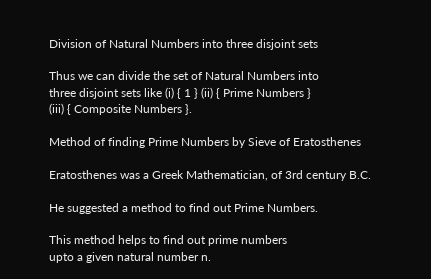Division of Natural Numbers into three disjoint sets

Thus we can divide the set of Natural Numbers into
three disjoint sets like (i) { 1 } (ii) { Prime Numbers }
(iii) { Composite Numbers }.

Method of finding Prime Numbers by Sieve of Eratosthenes

Eratosthenes was a Greek Mathematician, of 3rd century B.C.

He suggested a method to find out Prime Numbers.

This method helps to find out prime numbers
upto a given natural number n.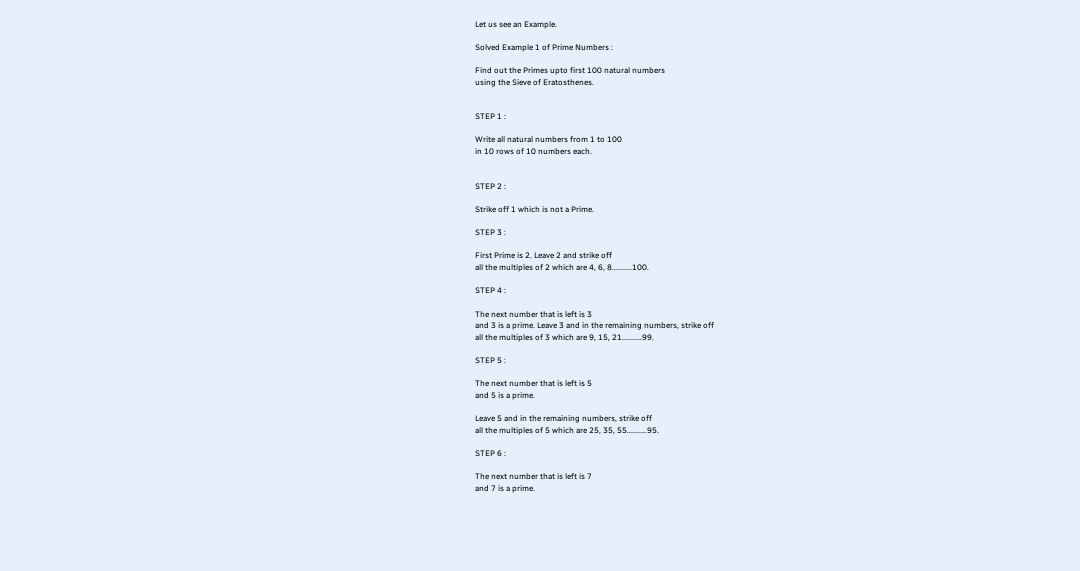Let us see an Example.

Solved Example 1 of Prime Numbers :

Find out the Primes upto first 100 natural numbers
using the Sieve of Eratosthenes.


STEP 1 :

Write all natural numbers from 1 to 100
in 10 rows of 10 numbers each.


STEP 2 :

Strike off 1 which is not a Prime.

STEP 3 :

First Prime is 2. Leave 2 and strike off
all the multiples of 2 which are 4, 6, 8..........100.

STEP 4 :

The next number that is left is 3
and 3 is a prime. Leave 3 and in the remaining numbers, strike off
all the multiples of 3 which are 9, 15, 21..........99.

STEP 5 :

The next number that is left is 5
and 5 is a prime.

Leave 5 and in the remaining numbers, strike off
all the multiples of 5 which are 25, 35, 55..........95.

STEP 6 :

The next number that is left is 7
and 7 is a prime.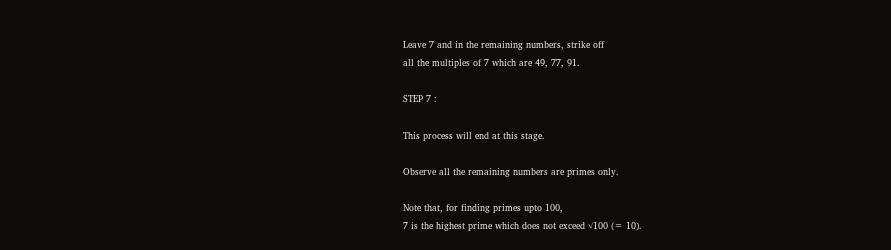Leave 7 and in the remaining numbers, strike off
all the multiples of 7 which are 49, 77, 91.

STEP 7 :

This process will end at this stage.

Observe all the remaining numbers are primes only.

Note that, for finding primes upto 100,
7 is the highest prime which does not exceed √100 (= 10).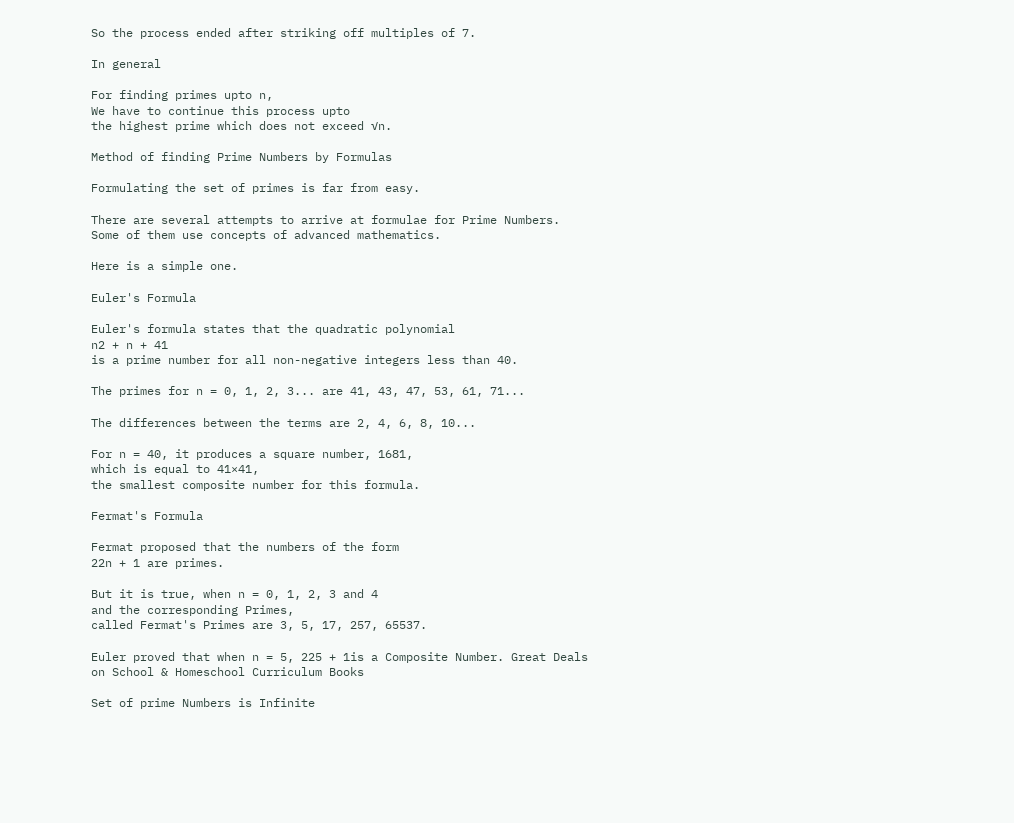So the process ended after striking off multiples of 7.

In general

For finding primes upto n,
We have to continue this process upto
the highest prime which does not exceed √n.

Method of finding Prime Numbers by Formulas

Formulating the set of primes is far from easy.

There are several attempts to arrive at formulae for Prime Numbers.
Some of them use concepts of advanced mathematics.

Here is a simple one.

Euler's Formula

Euler's formula states that the quadratic polynomial
n2 + n + 41
is a prime number for all non-negative integers less than 40.

The primes for n = 0, 1, 2, 3... are 41, 43, 47, 53, 61, 71...

The differences between the terms are 2, 4, 6, 8, 10...

For n = 40, it produces a square number, 1681,
which is equal to 41×41,
the smallest composite number for this formula.

Fermat's Formula

Fermat proposed that the numbers of the form
22n + 1 are primes.

But it is true, when n = 0, 1, 2, 3 and 4
and the corresponding Primes,
called Fermat's Primes are 3, 5, 17, 257, 65537.

Euler proved that when n = 5, 225 + 1is a Composite Number. Great Deals on School & Homeschool Curriculum Books

Set of prime Numbers is Infinite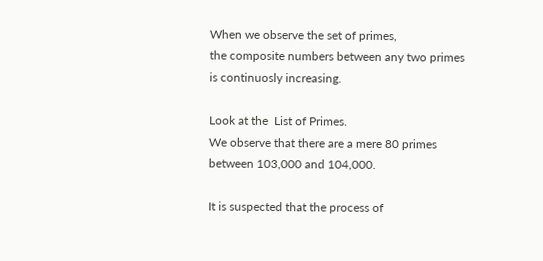When we observe the set of primes,
the composite numbers between any two primes
is continuosly increasing.

Look at the  List of Primes.
We observe that there are a mere 80 primes
between 103,000 and 104,000.

It is suspected that the process of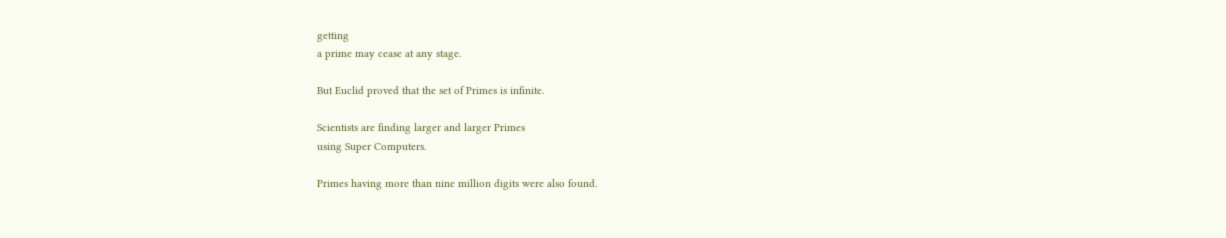getting
a prime may cease at any stage.

But Euclid proved that the set of Primes is infinite.

Scientists are finding larger and larger Primes
using Super Computers.

Primes having more than nine million digits were also found.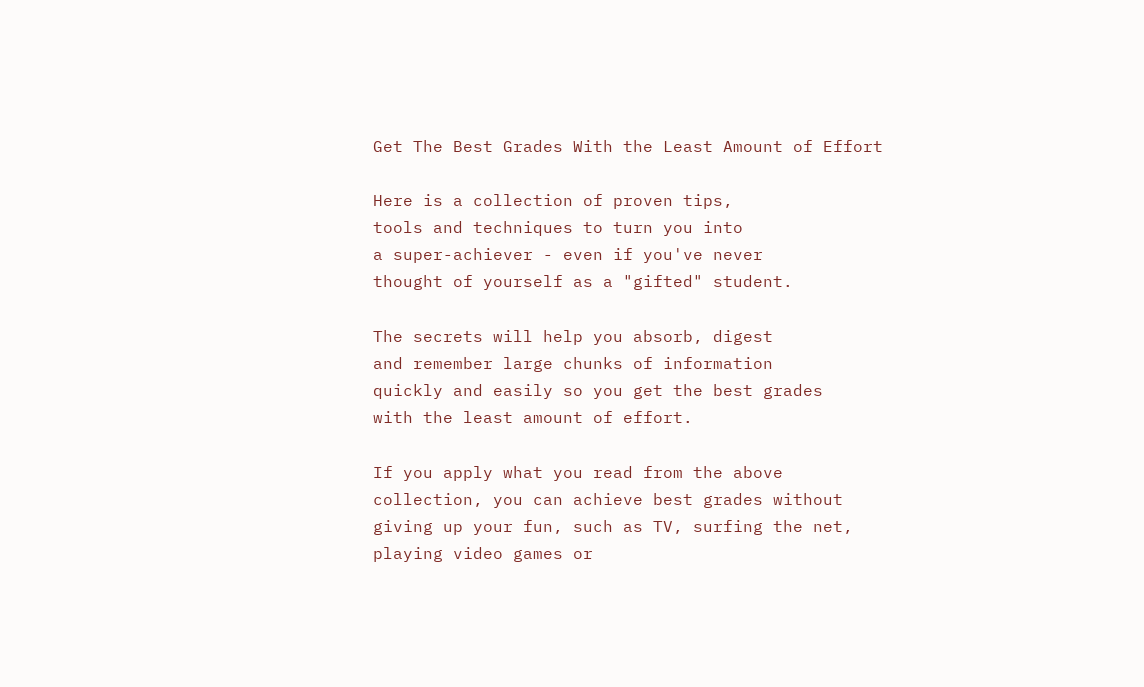Get The Best Grades With the Least Amount of Effort

Here is a collection of proven tips,
tools and techniques to turn you into
a super-achiever - even if you've never
thought of yourself as a "gifted" student.

The secrets will help you absorb, digest
and remember large chunks of information
quickly and easily so you get the best grades
with the least amount of effort.

If you apply what you read from the above
collection, you can achieve best grades without
giving up your fun, such as TV, surfing the net,
playing video games or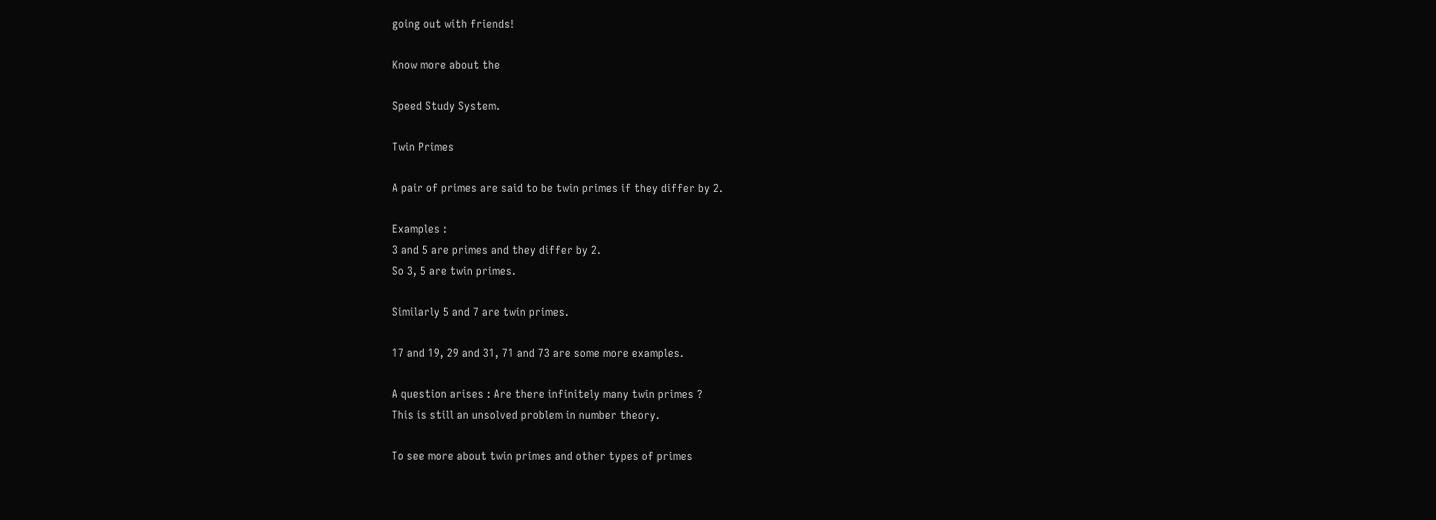going out with friends!

Know more about the

Speed Study System.

Twin Primes

A pair of primes are said to be twin primes if they differ by 2.

Examples :
3 and 5 are primes and they differ by 2.
So 3, 5 are twin primes.

Similarly 5 and 7 are twin primes.

17 and 19, 29 and 31, 71 and 73 are some more examples.

A question arises : Are there infinitely many twin primes ?
This is still an unsolved problem in number theory.

To see more about twin primes and other types of primes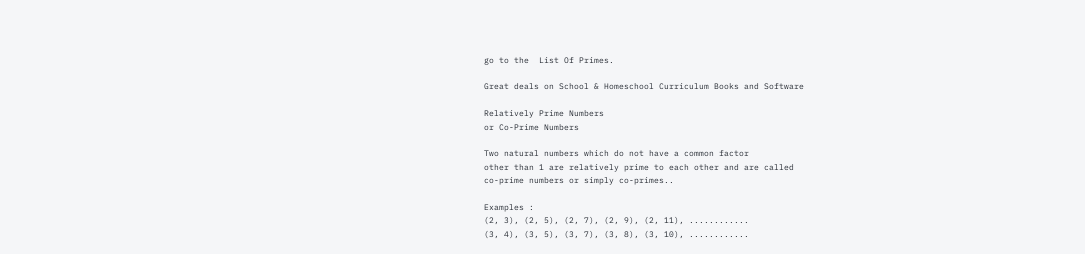go to the  List Of Primes.

Great deals on School & Homeschool Curriculum Books and Software

Relatively Prime Numbers
or Co-Prime Numbers

Two natural numbers which do not have a common factor
other than 1 are relatively prime to each other and are called
co-prime numbers or simply co-primes..

Examples :
(2, 3), (2, 5), (2, 7), (2, 9), (2, 11), ............
(3, 4), (3, 5), (3, 7), (3, 8), (3, 10), ............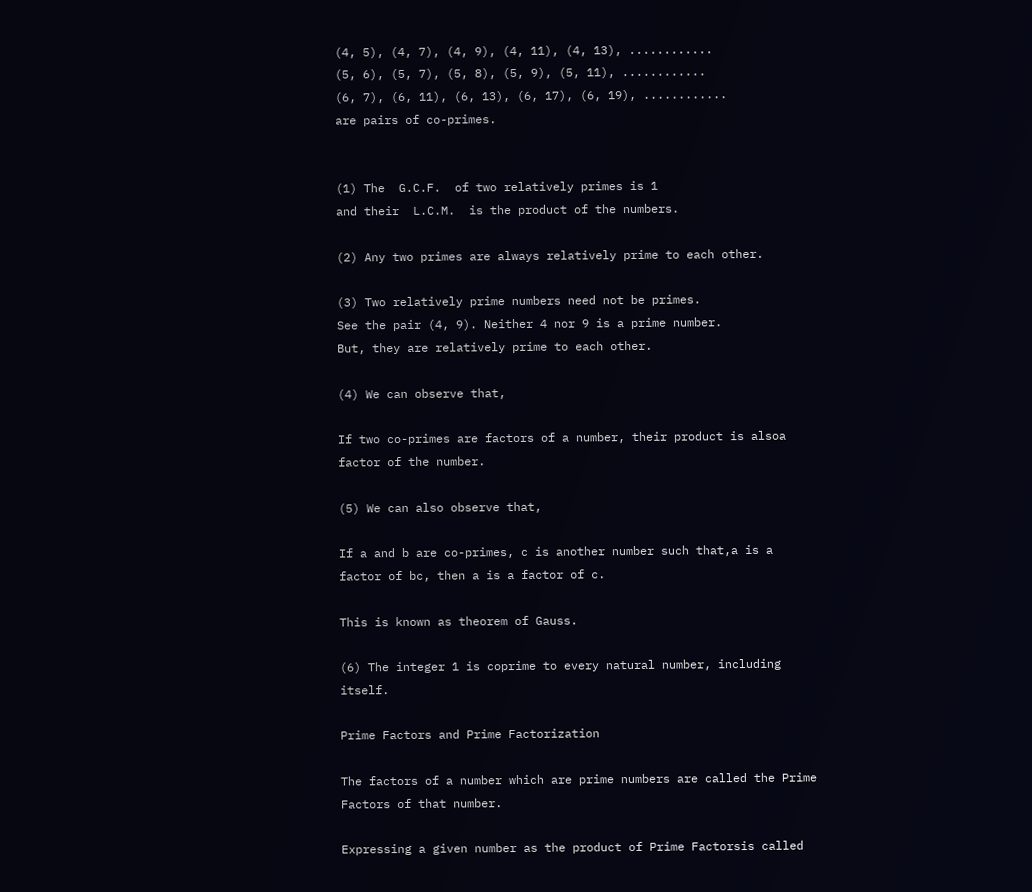(4, 5), (4, 7), (4, 9), (4, 11), (4, 13), ............
(5, 6), (5, 7), (5, 8), (5, 9), (5, 11), ............
(6, 7), (6, 11), (6, 13), (6, 17), (6, 19), ............
are pairs of co-primes.


(1) The  G.C.F.  of two relatively primes is 1
and their  L.C.M.  is the product of the numbers.

(2) Any two primes are always relatively prime to each other.

(3) Two relatively prime numbers need not be primes.
See the pair (4, 9). Neither 4 nor 9 is a prime number.
But, they are relatively prime to each other.

(4) We can observe that,

If two co-primes are factors of a number, their product is alsoa factor of the number.

(5) We can also observe that,

If a and b are co-primes, c is another number such that,a is a factor of bc, then a is a factor of c.

This is known as theorem of Gauss.

(6) The integer 1 is coprime to every natural number, including itself.

Prime Factors and Prime Factorization

The factors of a number which are prime numbers are called the Prime Factors of that number.

Expressing a given number as the product of Prime Factorsis called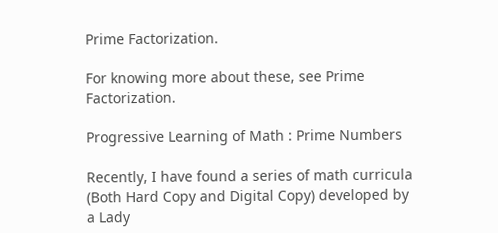Prime Factorization.

For knowing more about these, see Prime Factorization.

Progressive Learning of Math : Prime Numbers

Recently, I have found a series of math curricula
(Both Hard Copy and Digital Copy) developed by a Lady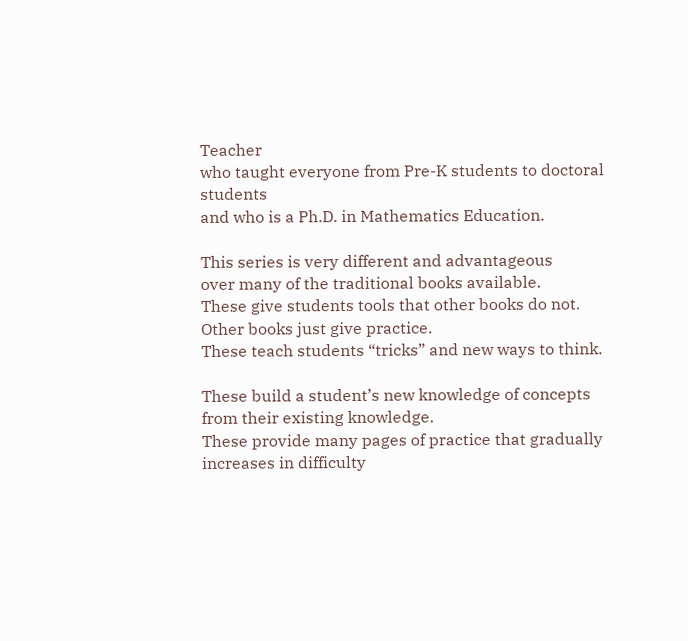Teacher
who taught everyone from Pre-K students to doctoral students
and who is a Ph.D. in Mathematics Education.

This series is very different and advantageous
over many of the traditional books available.
These give students tools that other books do not.
Other books just give practice.
These teach students “tricks” and new ways to think.

These build a student’s new knowledge of concepts
from their existing knowledge.
These provide many pages of practice that gradually
increases in difficulty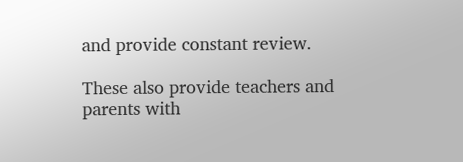and provide constant review.

These also provide teachers and parents with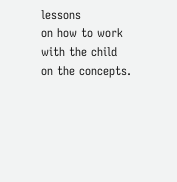lessons
on how to work with the child on the concepts.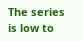The series is low to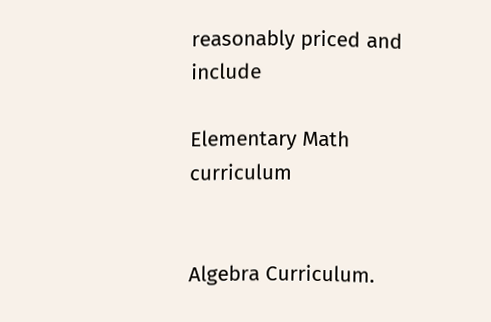reasonably priced and include

Elementary Math curriculum


Algebra Curriculum.